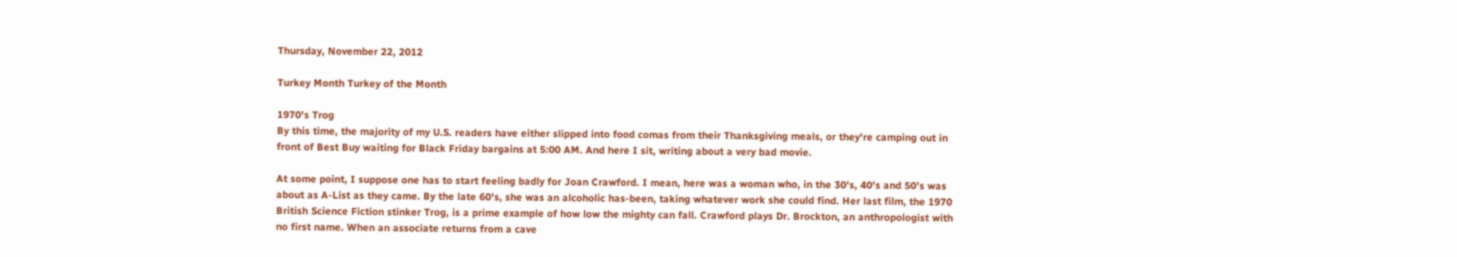Thursday, November 22, 2012

Turkey Month Turkey of the Month

1970's Trog
By this time, the majority of my U.S. readers have either slipped into food comas from their Thanksgiving meals, or they're camping out in front of Best Buy waiting for Black Friday bargains at 5:00 AM. And here I sit, writing about a very bad movie.

At some point, I suppose one has to start feeling badly for Joan Crawford. I mean, here was a woman who, in the 30's, 40's and 50's was about as A-List as they came. By the late 60's, she was an alcoholic has-been, taking whatever work she could find. Her last film, the 1970 British Science Fiction stinker Trog, is a prime example of how low the mighty can fall. Crawford plays Dr. Brockton, an anthropologist with no first name. When an associate returns from a cave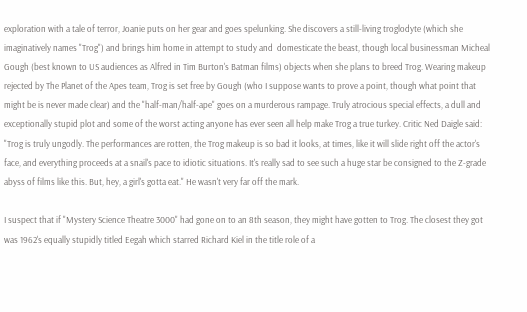exploration with a tale of terror, Joanie puts on her gear and goes spelunking. She discovers a still-living troglodyte (which she imaginatively names "Trog") and brings him home in attempt to study and  domesticate the beast, though local businessman Micheal Gough (best known to US audiences as Alfred in Tim Burton's Batman films) objects when she plans to breed Trog. Wearing makeup rejected by The Planet of the Apes team, Trog is set free by Gough (who I suppose wants to prove a point, though what point that might be is never made clear) and the "half-man/half-ape" goes on a murderous rampage. Truly atrocious special effects, a dull and exceptionally stupid plot and some of the worst acting anyone has ever seen all help make Trog a true turkey. Critic Ned Daigle said: "Trog is truly ungodly. The performances are rotten, the Trog makeup is so bad it looks, at times, like it will slide right off the actor's face, and everything proceeds at a snail's pace to idiotic situations. It's really sad to see such a huge star be consigned to the Z-grade abyss of films like this. But, hey, a girl's gotta eat." He wasn't very far off the mark.

I suspect that if "Mystery Science Theatre 3000" had gone on to an 8th season, they might have gotten to Trog. The closest they got was 1962's equally stupidly titled Eegah which starred Richard Kiel in the title role of a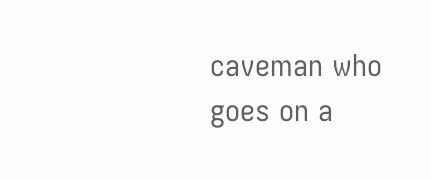caveman who goes on a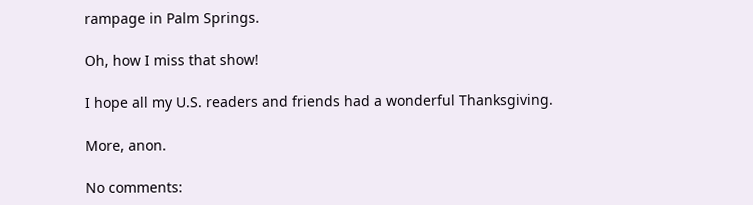rampage in Palm Springs.

Oh, how I miss that show!

I hope all my U.S. readers and friends had a wonderful Thanksgiving.

More, anon.

No comments: